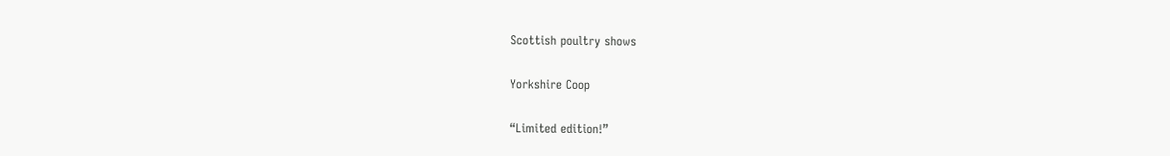Scottish poultry shows

Yorkshire Coop

“Limited edition!”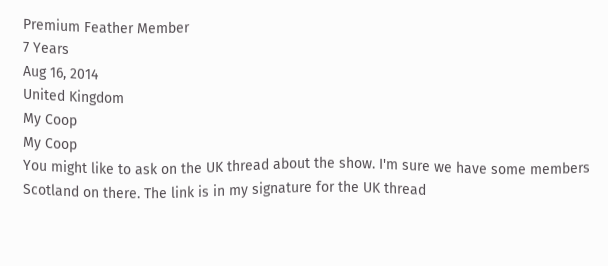Premium Feather Member
7 Years
Aug 16, 2014
United Kingdom
My Coop
My Coop
You might like to ask on the UK thread about the show. I'm sure we have some members Scotland on there. The link is in my signature for the UK thread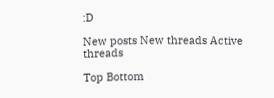:D

New posts New threads Active threads

Top Bottom